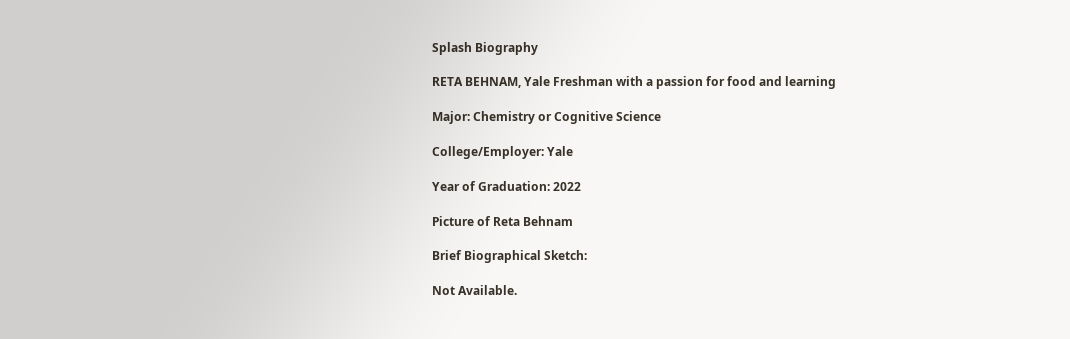Splash Biography

RETA BEHNAM, Yale Freshman with a passion for food and learning

Major: Chemistry or Cognitive Science

College/Employer: Yale

Year of Graduation: 2022

Picture of Reta Behnam

Brief Biographical Sketch:

Not Available.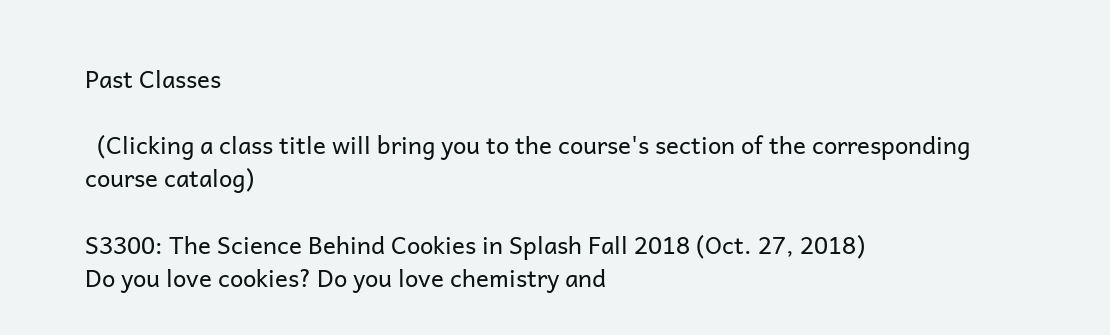Past Classes

  (Clicking a class title will bring you to the course's section of the corresponding course catalog)

S3300: The Science Behind Cookies in Splash Fall 2018 (Oct. 27, 2018)
Do you love cookies? Do you love chemistry and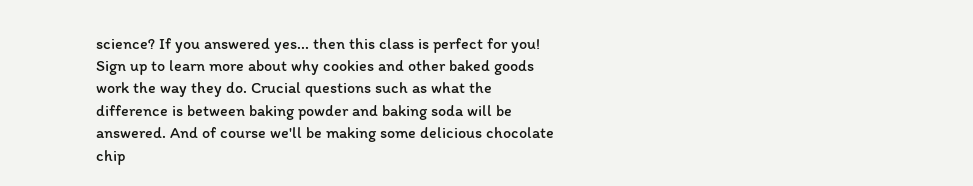science? If you answered yes... then this class is perfect for you! Sign up to learn more about why cookies and other baked goods work the way they do. Crucial questions such as what the difference is between baking powder and baking soda will be answered. And of course we'll be making some delicious chocolate chip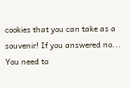cookies that you can take as a souvenir! If you answered no... You need to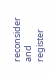reconsider and register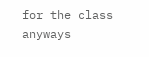for the class anyways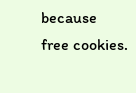because free cookies.